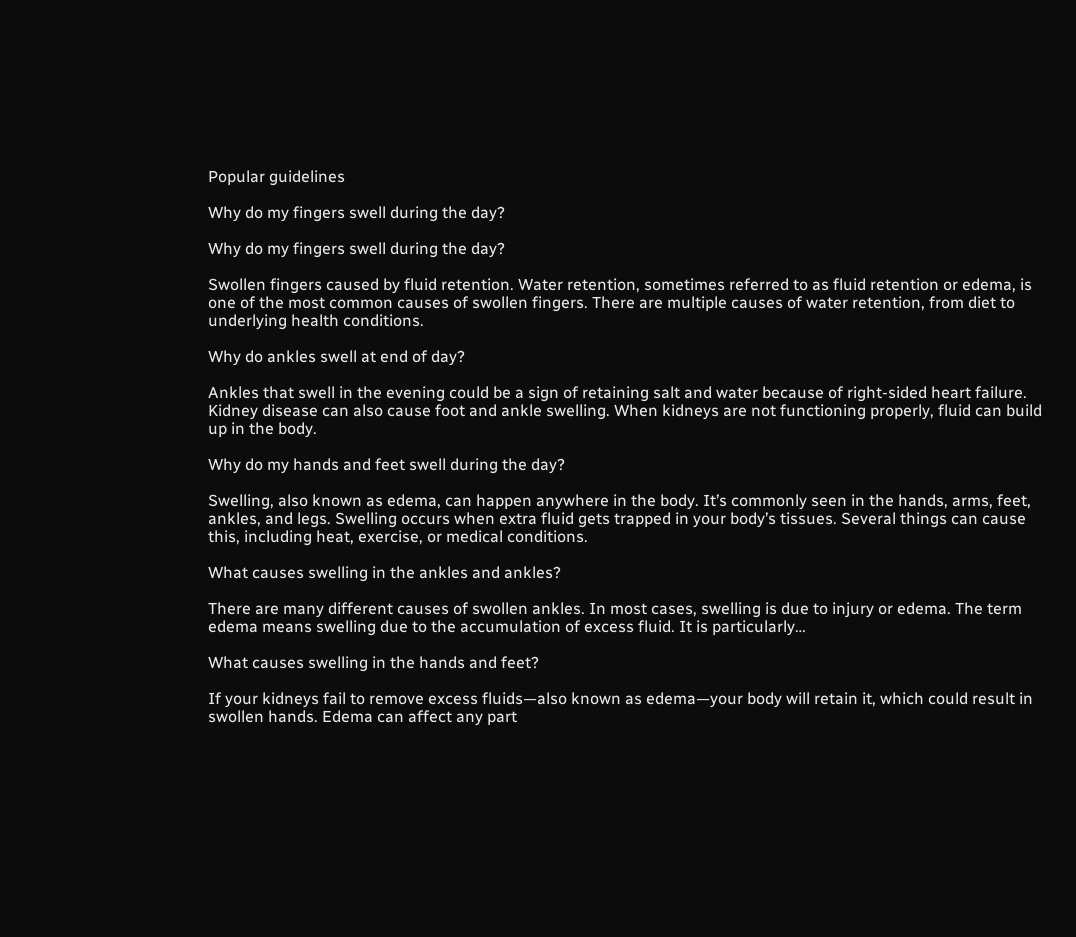Popular guidelines

Why do my fingers swell during the day?

Why do my fingers swell during the day?

Swollen fingers caused by fluid retention. Water retention, sometimes referred to as fluid retention or edema, is one of the most common causes of swollen fingers. There are multiple causes of water retention, from diet to underlying health conditions.

Why do ankles swell at end of day?

Ankles that swell in the evening could be a sign of retaining salt and water because of right-sided heart failure. Kidney disease can also cause foot and ankle swelling. When kidneys are not functioning properly, fluid can build up in the body.

Why do my hands and feet swell during the day?

Swelling, also known as edema, can happen anywhere in the body. It’s commonly seen in the hands, arms, feet, ankles, and legs. Swelling occurs when extra fluid gets trapped in your body’s tissues. Several things can cause this, including heat, exercise, or medical conditions.

What causes swelling in the ankles and ankles?

There are many different causes of swollen ankles. In most cases, swelling is due to injury or edema. The term edema means swelling due to the accumulation of excess fluid. It is particularly…

What causes swelling in the hands and feet?

If your kidneys fail to remove excess fluids—also known as edema—your body will retain it, which could result in swollen hands. Edema can affect any part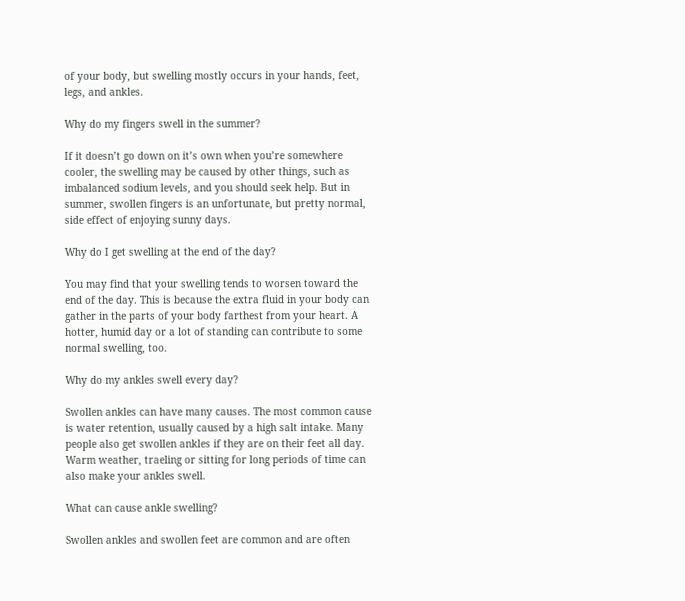of your body, but swelling mostly occurs in your hands, feet, legs, and ankles.

Why do my fingers swell in the summer?

If it doesn’t go down on it’s own when you’re somewhere cooler, the swelling may be caused by other things, such as imbalanced sodium levels, and you should seek help. But in summer, swollen fingers is an unfortunate, but pretty normal, side effect of enjoying sunny days.

Why do I get swelling at the end of the day?

You may find that your swelling tends to worsen toward the end of the day. This is because the extra fluid in your body can gather in the parts of your body farthest from your heart. A hotter, humid day or a lot of standing can contribute to some normal swelling, too.

Why do my ankles swell every day?

Swollen ankles can have many causes. The most common cause is water retention, usually caused by a high salt intake. Many people also get swollen ankles if they are on their feet all day. Warm weather, traeling or sitting for long periods of time can also make your ankles swell.

What can cause ankle swelling?

Swollen ankles and swollen feet are common and are often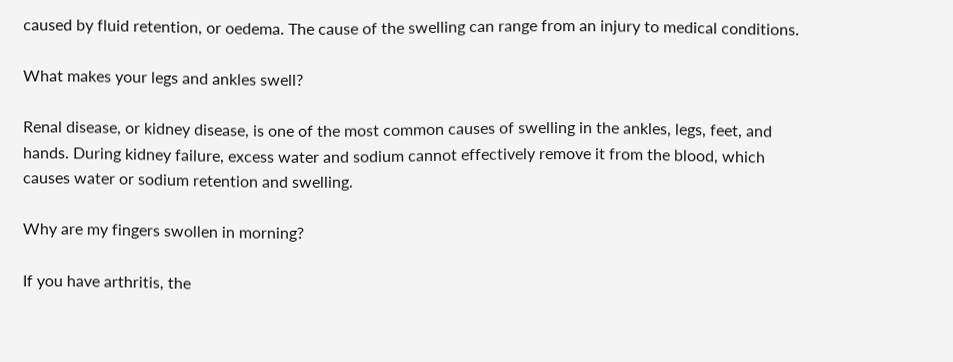caused by fluid retention, or oedema. The cause of the swelling can range from an injury to medical conditions.

What makes your legs and ankles swell?

Renal disease, or kidney disease, is one of the most common causes of swelling in the ankles, legs, feet, and hands. During kidney failure, excess water and sodium cannot effectively remove it from the blood, which causes water or sodium retention and swelling.

Why are my fingers swollen in morning?

If you have arthritis, the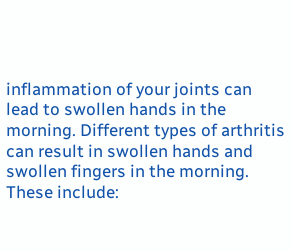inflammation of your joints can lead to swollen hands in the morning. Different types of arthritis can result in swollen hands and swollen fingers in the morning. These include: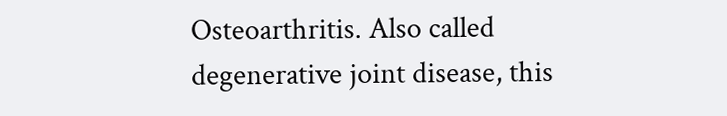Osteoarthritis. Also called degenerative joint disease, this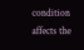condition affects the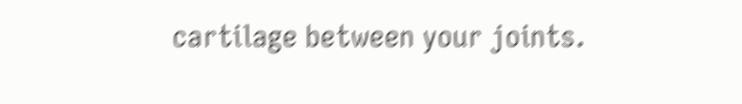cartilage between your joints.